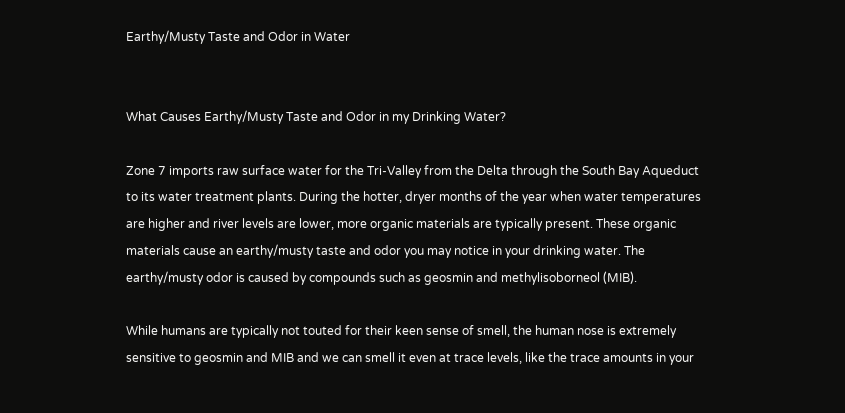Earthy/Musty Taste and Odor in Water


What Causes Earthy/Musty Taste and Odor in my Drinking Water?

Zone 7 imports raw surface water for the Tri-Valley from the Delta through the South Bay Aqueduct to its water treatment plants. During the hotter, dryer months of the year when water temperatures are higher and river levels are lower, more organic materials are typically present. These organic materials cause an earthy/musty taste and odor you may notice in your drinking water. The earthy/musty odor is caused by compounds such as geosmin and methylisoborneol (MIB).

While humans are typically not touted for their keen sense of smell, the human nose is extremely sensitive to geosmin and MIB and we can smell it even at trace levels, like the trace amounts in your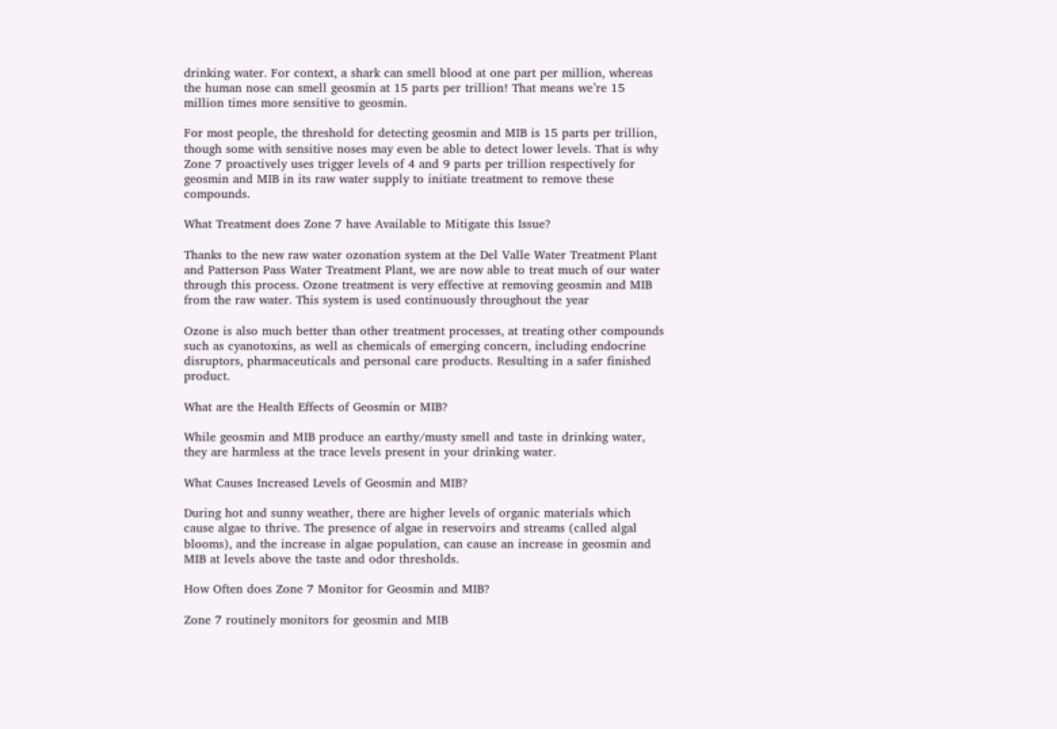drinking water. For context, a shark can smell blood at one part per million, whereas the human nose can smell geosmin at 15 parts per trillion! That means we’re 15 million times more sensitive to geosmin.

For most people, the threshold for detecting geosmin and MIB is 15 parts per trillion, though some with sensitive noses may even be able to detect lower levels. That is why Zone 7 proactively uses trigger levels of 4 and 9 parts per trillion respectively for geosmin and MIB in its raw water supply to initiate treatment to remove these compounds.

What Treatment does Zone 7 have Available to Mitigate this Issue?

Thanks to the new raw water ozonation system at the Del Valle Water Treatment Plant and Patterson Pass Water Treatment Plant, we are now able to treat much of our water through this process. Ozone treatment is very effective at removing geosmin and MIB from the raw water. This system is used continuously throughout the year

Ozone is also much better than other treatment processes, at treating other compounds such as cyanotoxins, as well as chemicals of emerging concern, including endocrine disruptors, pharmaceuticals and personal care products. Resulting in a safer finished product.

What are the Health Effects of Geosmin or MIB?

While geosmin and MIB produce an earthy/musty smell and taste in drinking water, they are harmless at the trace levels present in your drinking water.

What Causes Increased Levels of Geosmin and MIB?

During hot and sunny weather, there are higher levels of organic materials which cause algae to thrive. The presence of algae in reservoirs and streams (called algal blooms), and the increase in algae population, can cause an increase in geosmin and MIB at levels above the taste and odor thresholds.

How Often does Zone 7 Monitor for Geosmin and MIB?

Zone 7 routinely monitors for geosmin and MIB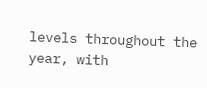levels throughout the year, with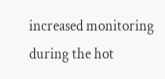increased monitoring during the hot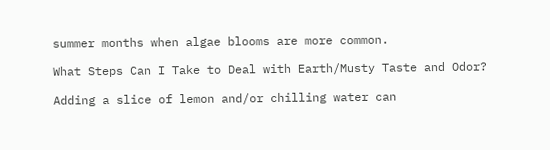summer months when algae blooms are more common.

What Steps Can I Take to Deal with Earth/Musty Taste and Odor?

Adding a slice of lemon and/or chilling water can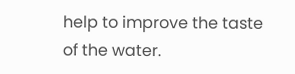help to improve the taste of the water.